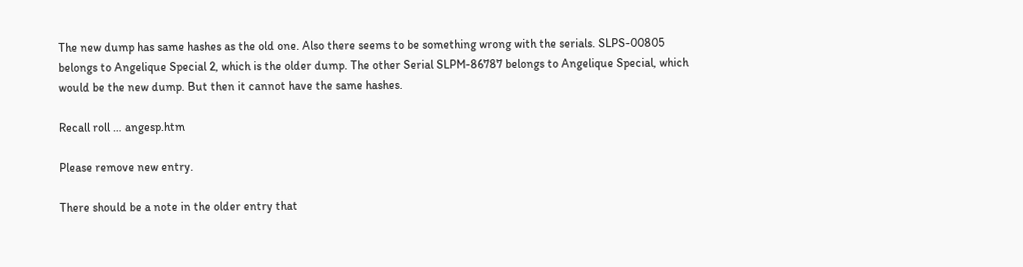The new dump has same hashes as the old one. Also there seems to be something wrong with the serials. SLPS-00805 belongs to Angelique Special 2, which is the older dump. The other Serial SLPM-86787 belongs to Angelique Special, which would be the new dump. But then it cannot have the same hashes.

Recall roll … angesp.htm

Please remove new entry.

There should be a note in the older entry that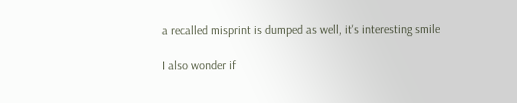a recalled misprint is dumped as well, it's interesting smile

I also wonder if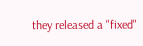they released a "fixed"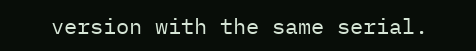version with the same serial.